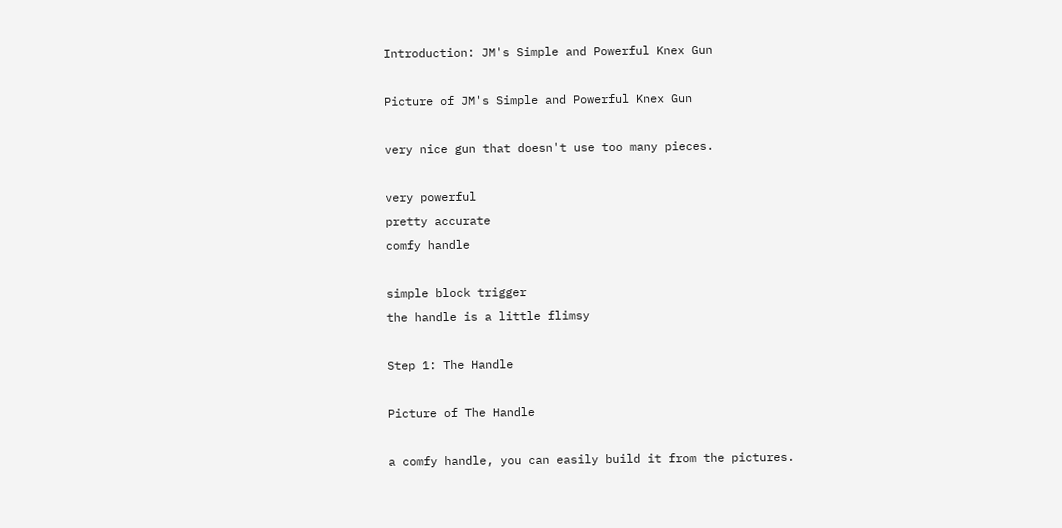Introduction: JM's Simple and Powerful Knex Gun

Picture of JM's Simple and Powerful Knex Gun

very nice gun that doesn't use too many pieces.

very powerful
pretty accurate
comfy handle

simple block trigger
the handle is a little flimsy

Step 1: The Handle

Picture of The Handle

a comfy handle, you can easily build it from the pictures.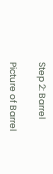Step 2: Barrel

Picture of Barrel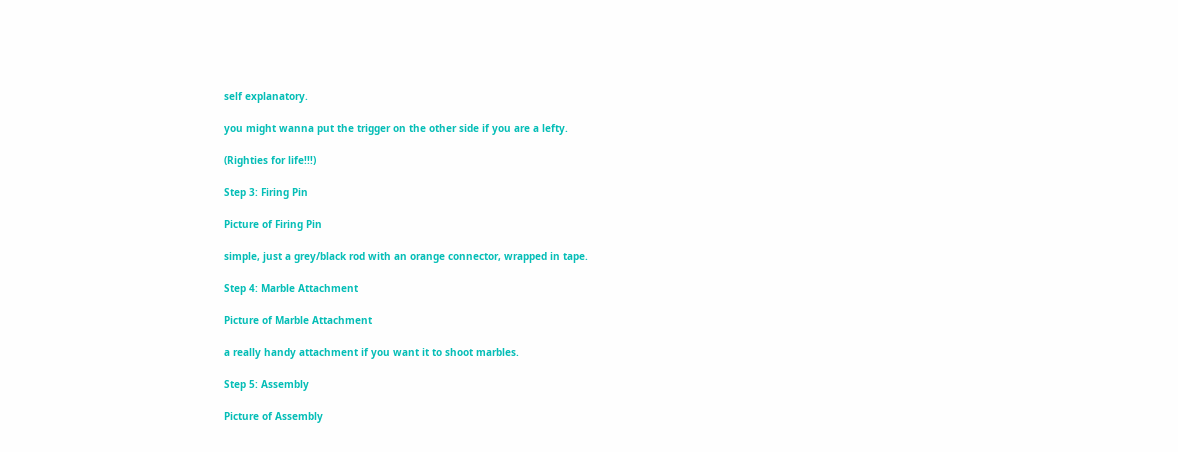self explanatory.

you might wanna put the trigger on the other side if you are a lefty.

(Righties for life!!!)

Step 3: Firing Pin

Picture of Firing Pin

simple, just a grey/black rod with an orange connector, wrapped in tape.

Step 4: Marble Attachment

Picture of Marble Attachment

a really handy attachment if you want it to shoot marbles.

Step 5: Assembly

Picture of Assembly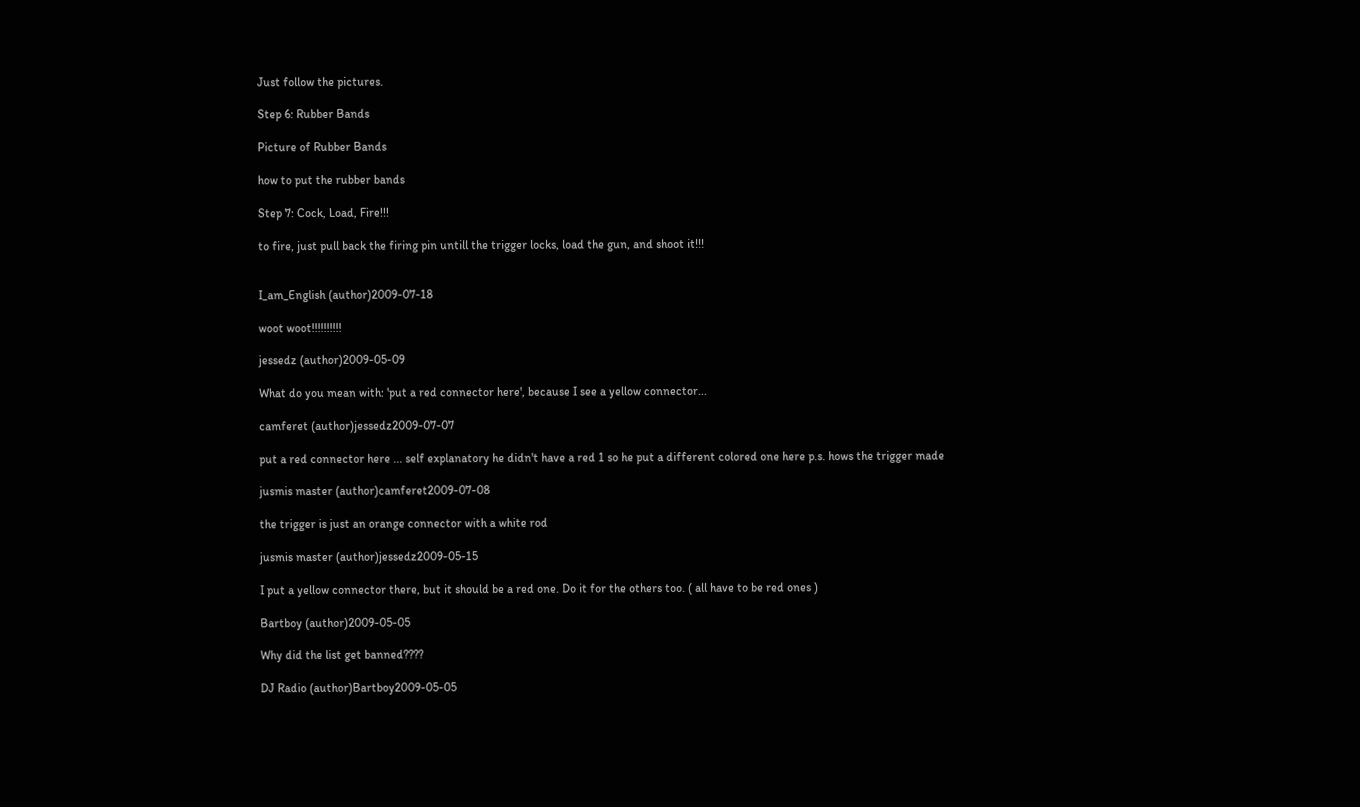Just follow the pictures.

Step 6: Rubber Bands

Picture of Rubber Bands

how to put the rubber bands

Step 7: Cock, Load, Fire!!!

to fire, just pull back the firing pin untill the trigger locks, load the gun, and shoot it!!!


I_am_English (author)2009-07-18

woot woot!!!!!!!!!!

jessedz (author)2009-05-09

What do you mean with: 'put a red connector here', because I see a yellow connector...

camferet (author)jessedz2009-07-07

put a red connector here ... self explanatory he didn't have a red 1 so he put a different colored one here p.s. hows the trigger made

jusmis master (author)camferet2009-07-08

the trigger is just an orange connector with a white rod

jusmis master (author)jessedz2009-05-15

I put a yellow connector there, but it should be a red one. Do it for the others too. ( all have to be red ones )

Bartboy (author)2009-05-05

Why did the list get banned????

DJ Radio (author)Bartboy2009-05-05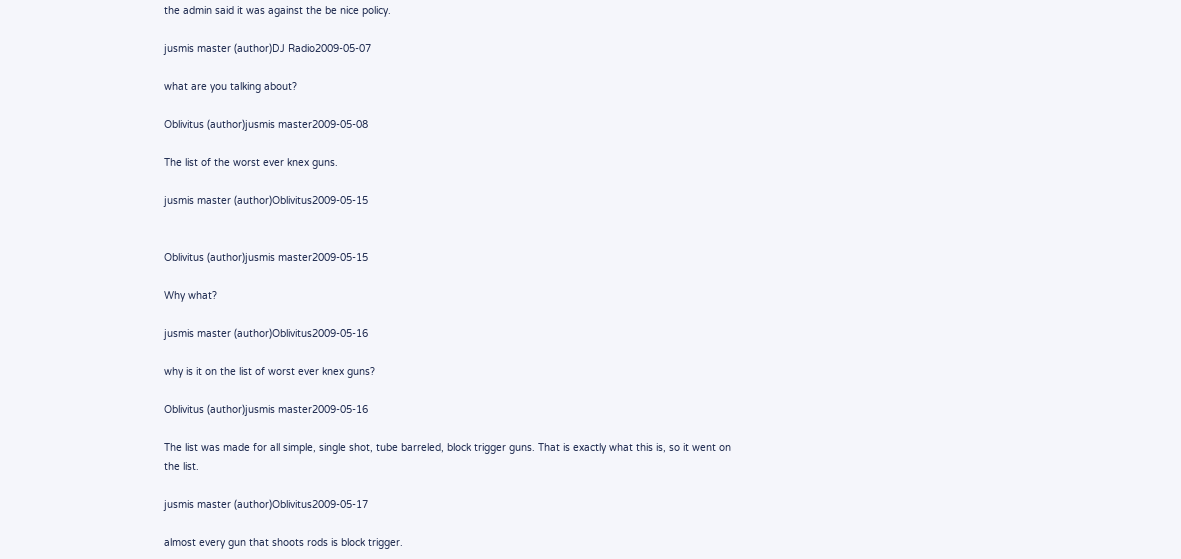the admin said it was against the be nice policy.

jusmis master (author)DJ Radio2009-05-07

what are you talking about?

Oblivitus (author)jusmis master2009-05-08

The list of the worst ever knex guns.

jusmis master (author)Oblivitus2009-05-15


Oblivitus (author)jusmis master2009-05-15

Why what?

jusmis master (author)Oblivitus2009-05-16

why is it on the list of worst ever knex guns?

Oblivitus (author)jusmis master2009-05-16

The list was made for all simple, single shot, tube barreled, block trigger guns. That is exactly what this is, so it went on the list.

jusmis master (author)Oblivitus2009-05-17

almost every gun that shoots rods is block trigger.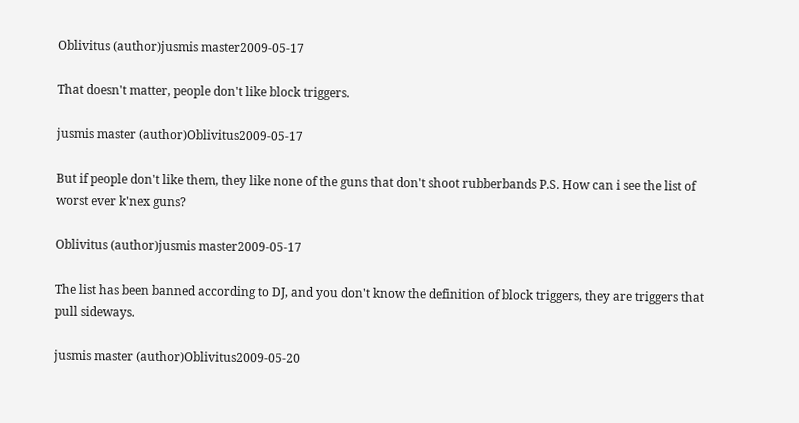Oblivitus (author)jusmis master2009-05-17

That doesn't matter, people don't like block triggers.

jusmis master (author)Oblivitus2009-05-17

But if people don't like them, they like none of the guns that don't shoot rubberbands P.S. How can i see the list of worst ever k'nex guns?

Oblivitus (author)jusmis master2009-05-17

The list has been banned according to DJ, and you don't know the definition of block triggers, they are triggers that pull sideways.

jusmis master (author)Oblivitus2009-05-20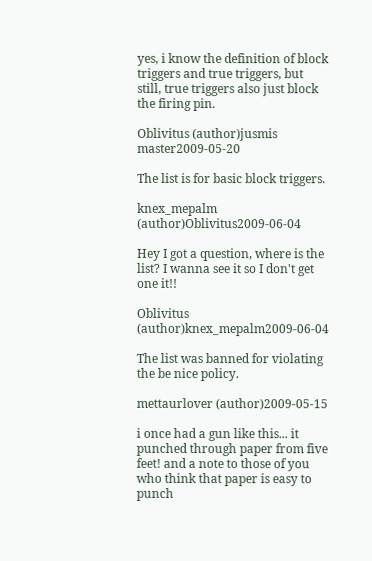yes, i know the definition of block triggers and true triggers, but still, true triggers also just block the firing pin.

Oblivitus (author)jusmis master2009-05-20

The list is for basic block triggers.

knex_mepalm (author)Oblivitus2009-06-04

Hey I got a question, where is the list? I wanna see it so I don't get one it!!

Oblivitus (author)knex_mepalm2009-06-04

The list was banned for violating the be nice policy.

mettaurlover (author)2009-05-15

i once had a gun like this... it punched through paper from five feet! and a note to those of you who think that paper is easy to punch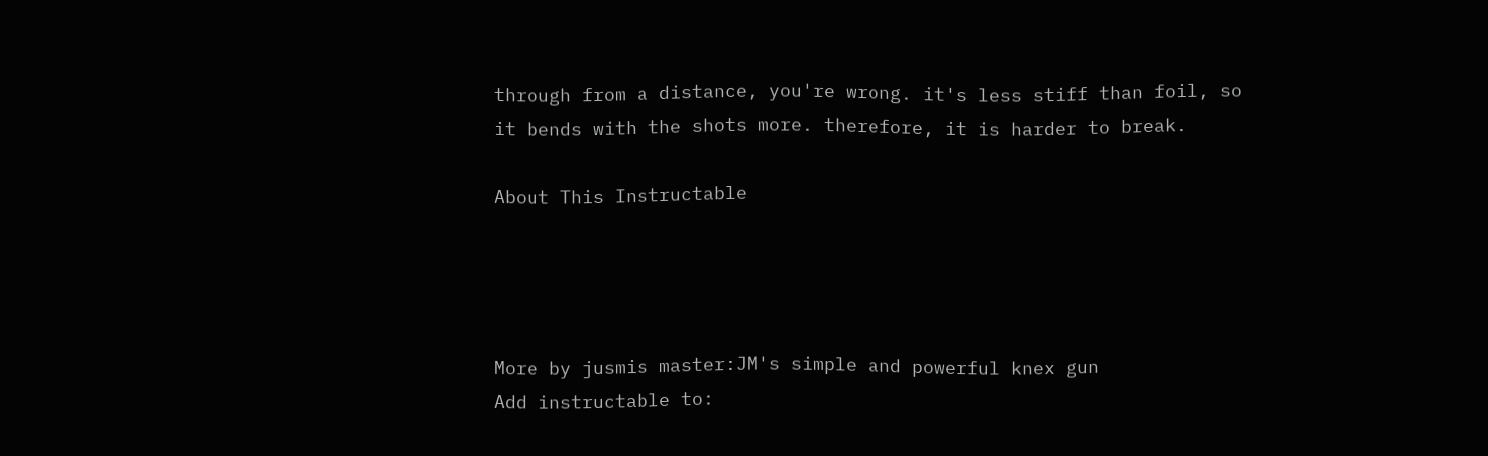through from a distance, you're wrong. it's less stiff than foil, so it bends with the shots more. therefore, it is harder to break.

About This Instructable




More by jusmis master:JM's simple and powerful knex gun
Add instructable to: